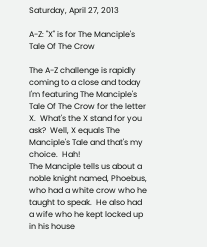Saturday, April 27, 2013

A-Z: "X" is for The Manciple's Tale Of The Crow

The A-Z challenge is rapidly coming to a close and today I'm featuring The Manciple's Tale Of The Crow for the letter X.  What's the X stand for you ask?  Well, X equals The Manciple's Tale and that's my choice.  Hah!
The Manciple tells us about a noble knight named, Phoebus, who had a white crow who he taught to speak.  He also had a wife who he kept locked up in his house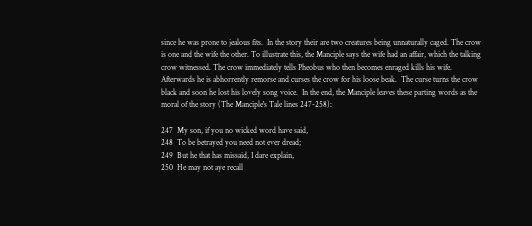since he was prone to jealous fits.  In the story their are two creatures being unnaturally caged. The crow is one and the wife the other. To illustrate this, the Manciple says the wife had an affair, which the talking crow witnessed. The crow immediately tells Pheobus who then becomes enraged kills his wife.  Afterwards he is abhorrently remorse and curses the crow for his loose beak.  The curse turns the crow black and soon he lost his lovely song voice.  In the end, the Manciple leaves these parting words as the moral of the story (The Manciple's Tale lines 247-258):

247  My son, if you no wicked word have said,
248  To be betrayed you need not ever dread;
249  But he that has missaid, I dare explain,
250  He may not aye recall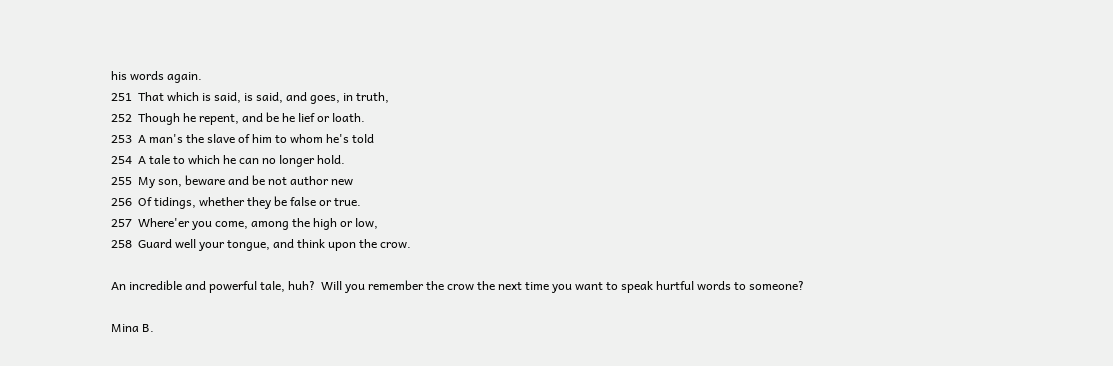his words again.
251  That which is said, is said, and goes, in truth,
252  Though he repent, and be he lief or loath.
253  A man's the slave of him to whom he's told
254  A tale to which he can no longer hold.
255  My son, beware and be not author new
256  Of tidings, whether they be false or true.
257  Where'er you come, among the high or low,
258  Guard well your tongue, and think upon the crow.

An incredible and powerful tale, huh?  Will you remember the crow the next time you want to speak hurtful words to someone?

Mina B.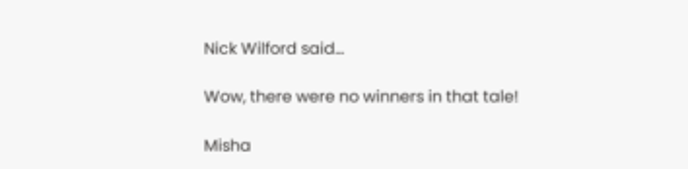Nick Wilford said...

Wow, there were no winners in that tale!

Misha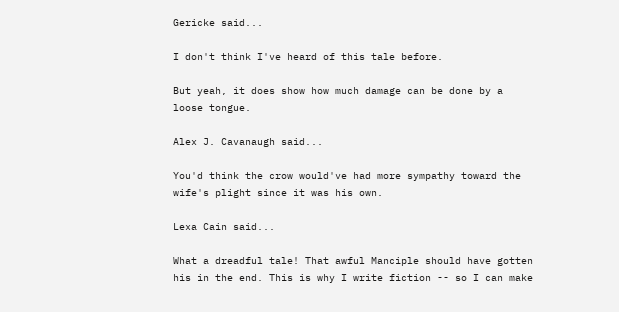Gericke said...

I don't think I've heard of this tale before.

But yeah, it does show how much damage can be done by a loose tongue.

Alex J. Cavanaugh said...

You'd think the crow would've had more sympathy toward the wife's plight since it was his own.

Lexa Cain said...

What a dreadful tale! That awful Manciple should have gotten his in the end. This is why I write fiction -- so I can make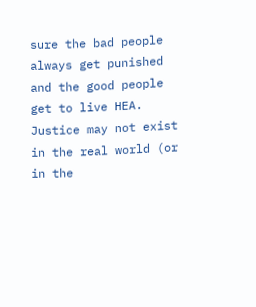sure the bad people always get punished and the good people get to live HEA. Justice may not exist in the real world (or in the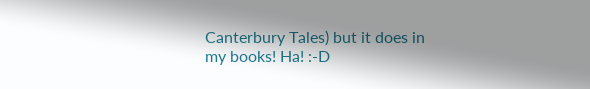Canterbury Tales) but it does in my books! Ha! :-D